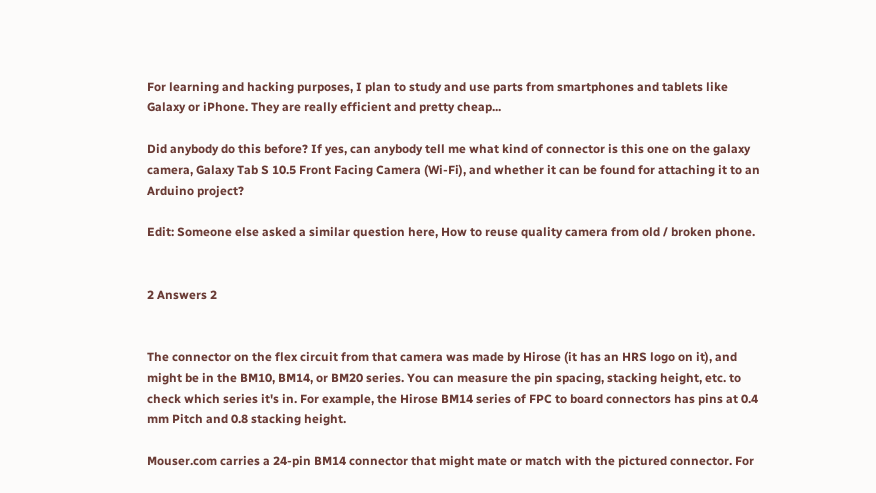For learning and hacking purposes, I plan to study and use parts from smartphones and tablets like Galaxy or iPhone. They are really efficient and pretty cheap...

Did anybody do this before? If yes, can anybody tell me what kind of connector is this one on the galaxy camera, Galaxy Tab S 10.5 Front Facing Camera (Wi-Fi), and whether it can be found for attaching it to an Arduino project?

Edit: Someone else asked a similar question here, How to reuse quality camera from old / broken phone.


2 Answers 2


The connector on the flex circuit from that camera was made by Hirose (it has an HRS logo on it), and might be in the BM10, BM14, or BM20 series. You can measure the pin spacing, stacking height, etc. to check which series it's in. For example, the Hirose BM14 series of FPC to board connectors has pins at 0.4 mm Pitch and 0.8 stacking height.

Mouser.com carries a 24-pin BM14 connector that might mate or match with the pictured connector. For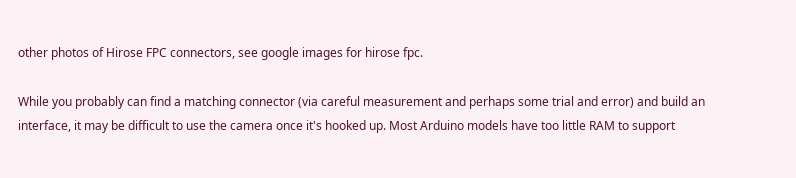other photos of Hirose FPC connectors, see google images for hirose fpc.

While you probably can find a matching connector (via careful measurement and perhaps some trial and error) and build an interface, it may be difficult to use the camera once it's hooked up. Most Arduino models have too little RAM to support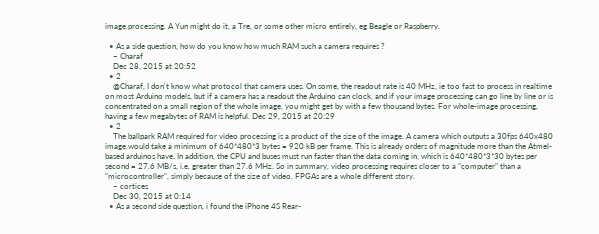image processing. A Yun might do it, a Tre, or some other micro entirely, eg Beagle or Raspberry.

  • As a side question, how do you know how much RAM such a camera requires ?
    – Charaf
    Dec 28, 2015 at 20:52
  • 2
    @Charaf, I don't know what protocol that camera uses. On some, the readout rate is 40 MHz, ie too fast to process in realtime on most Arduino models, but if a camera has a readout the Arduino can clock, and if your image processing can go line by line or is concentrated on a small region of the whole image, you might get by with a few thousand bytes. For whole-image processing, having a few megabytes of RAM is helpful. Dec 29, 2015 at 20:29
  • 2
    The ballpark RAM required for video processing is a product of the size of the image. A camera which outputs a 30fps 640x480 image would take a minimum of 640*480*3 bytes = 920 kB per frame. This is already orders of magnitude more than the Atmel-based arduinos have. In addition, the CPU and buses must run faster than the data coming in, which is 640*480*3*30 bytes per second = 27.6 MB/s, i.e. greater than 27.6 MHz. So in summary, video processing requires closer to a "computer" than a "microcontroller", simply because of the size of video. FPGAs are a whole different story.
    – cortices
    Dec 30, 2015 at 0:14
  • As a second side question, i found the iPhone 4S Rear-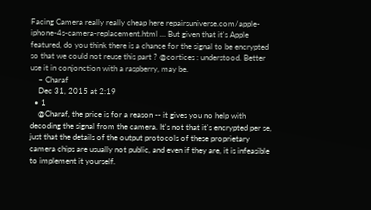Facing Camera really really cheap here repairsuniverse.com/apple-iphone-4s-camera-replacement.html … But given that it's Apple featured, do you think there is a chance for the signal to be encrypted so that we could not reuse this part ? @cortices : understood. Better use it in conjonction with a raspberry, may be.
    – Charaf
    Dec 31, 2015 at 2:19
  • 1
    @Charaf, the price is for a reason -- it gives you no help with decoding the signal from the camera. It's not that it's encrypted per se, just that the details of the output protocols of these proprietary camera chips are usually not public, and even if they are, it is infeasible to implement it yourself.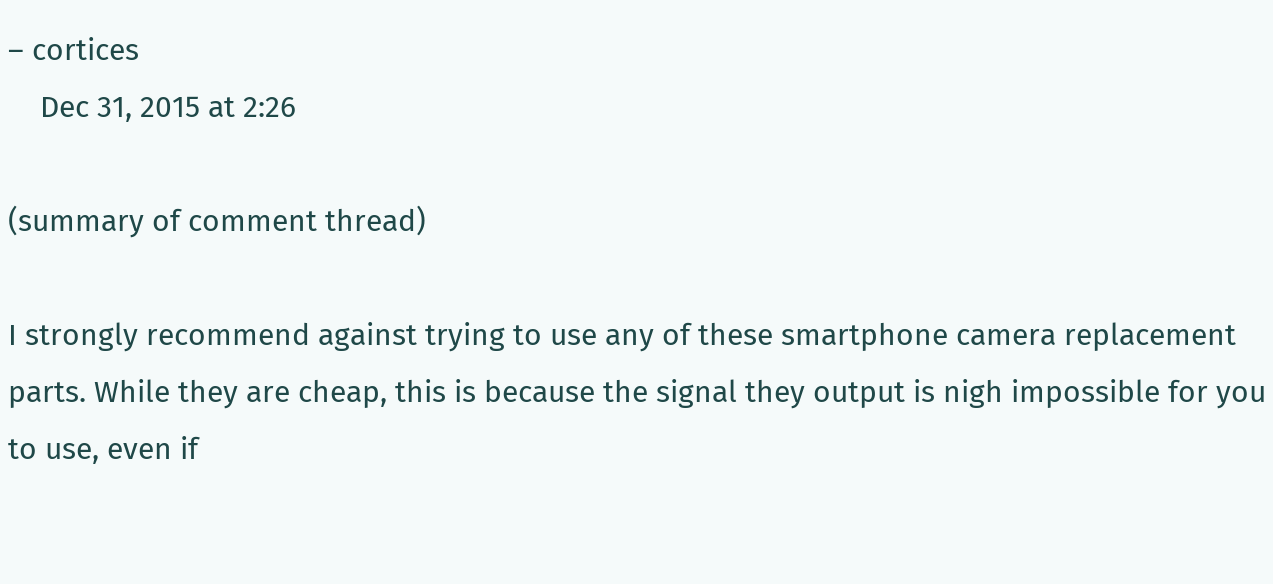– cortices
    Dec 31, 2015 at 2:26

(summary of comment thread)

I strongly recommend against trying to use any of these smartphone camera replacement parts. While they are cheap, this is because the signal they output is nigh impossible for you to use, even if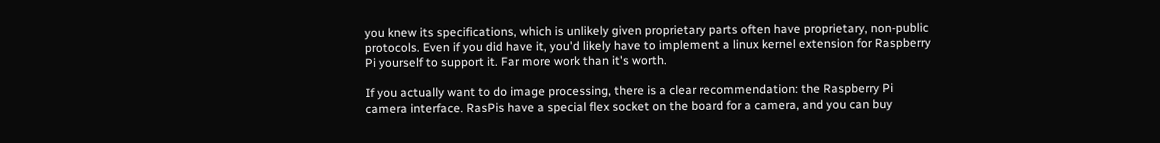you knew its specifications, which is unlikely given proprietary parts often have proprietary, non-public protocols. Even if you did have it, you'd likely have to implement a linux kernel extension for Raspberry Pi yourself to support it. Far more work than it's worth.

If you actually want to do image processing, there is a clear recommendation: the Raspberry Pi camera interface. RasPis have a special flex socket on the board for a camera, and you can buy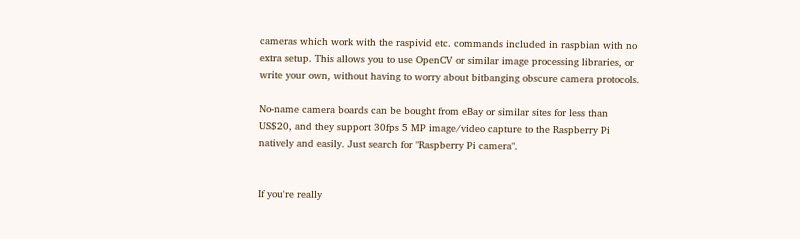cameras which work with the raspivid etc. commands included in raspbian with no extra setup. This allows you to use OpenCV or similar image processing libraries, or write your own, without having to worry about bitbanging obscure camera protocols.

No-name camera boards can be bought from eBay or similar sites for less than US$20, and they support 30fps 5 MP image/video capture to the Raspberry Pi natively and easily. Just search for "Raspberry Pi camera".


If you're really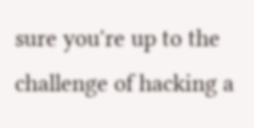sure you're up to the challenge of hacking a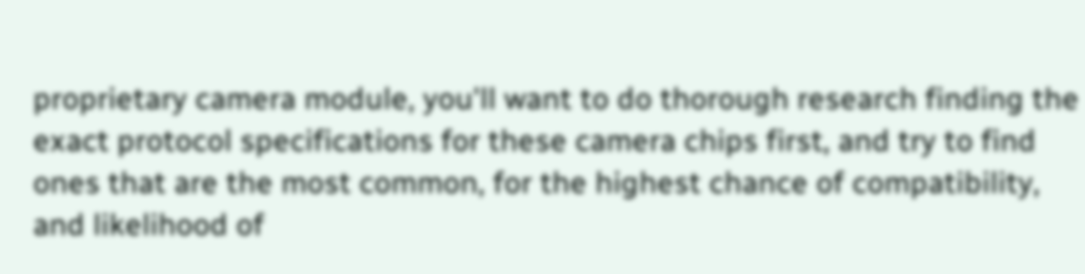proprietary camera module, you'll want to do thorough research finding the exact protocol specifications for these camera chips first, and try to find ones that are the most common, for the highest chance of compatibility, and likelihood of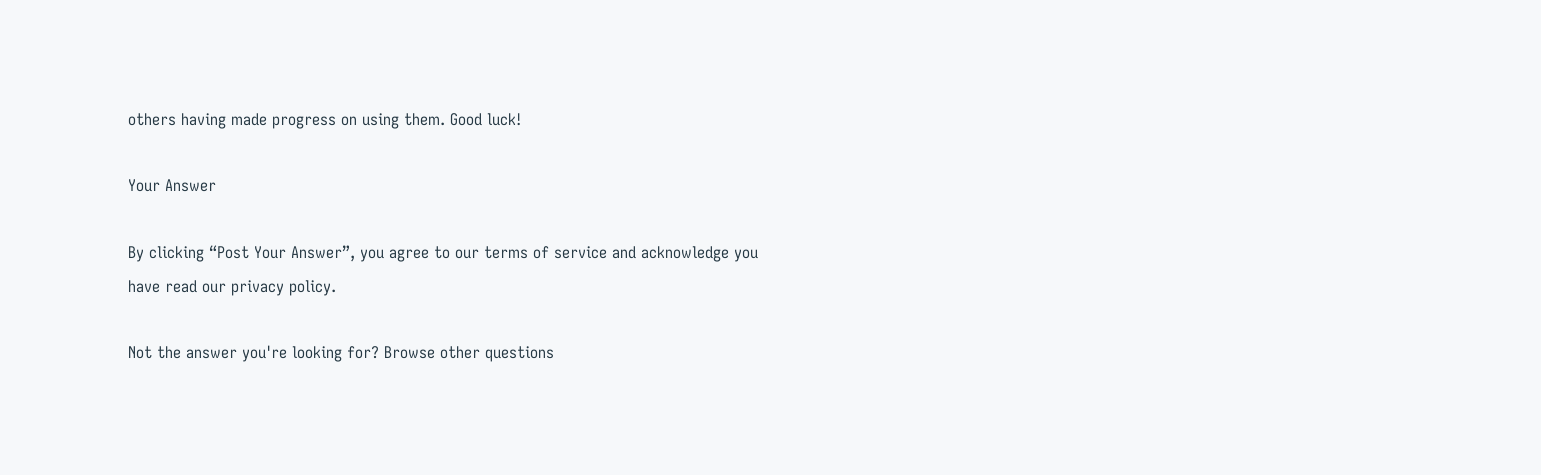others having made progress on using them. Good luck!

Your Answer

By clicking “Post Your Answer”, you agree to our terms of service and acknowledge you have read our privacy policy.

Not the answer you're looking for? Browse other questions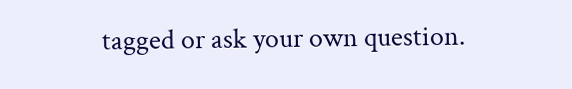tagged or ask your own question.